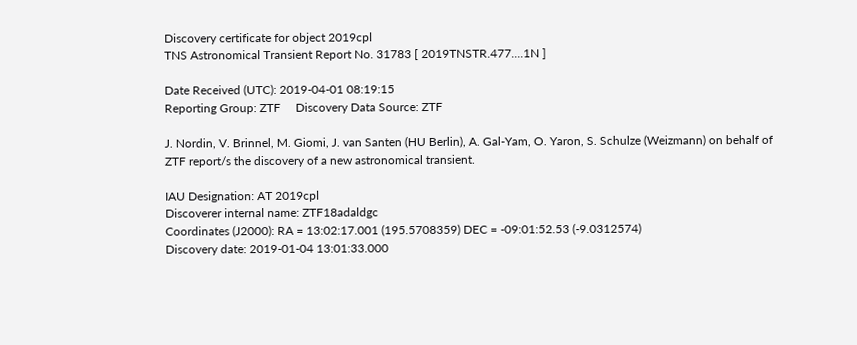Discovery certificate for object 2019cpl
TNS Astronomical Transient Report No. 31783 [ 2019TNSTR.477....1N ]

Date Received (UTC): 2019-04-01 08:19:15
Reporting Group: ZTF     Discovery Data Source: ZTF

J. Nordin, V. Brinnel, M. Giomi, J. van Santen (HU Berlin), A. Gal-Yam, O. Yaron, S. Schulze (Weizmann) on behalf of ZTF report/s the discovery of a new astronomical transient.

IAU Designation: AT 2019cpl
Discoverer internal name: ZTF18adaldgc
Coordinates (J2000): RA = 13:02:17.001 (195.5708359) DEC = -09:01:52.53 (-9.0312574)
Discovery date: 2019-01-04 13:01:33.000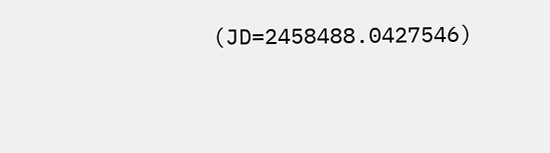(JD=2458488.0427546)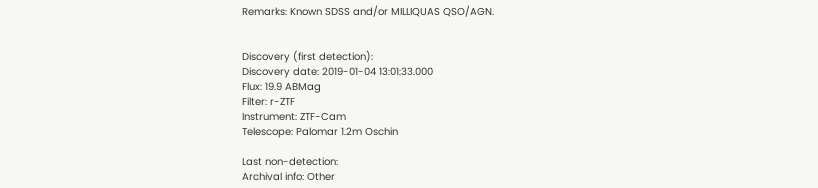Remarks: Known SDSS and/or MILLIQUAS QSO/AGN.


Discovery (first detection):
Discovery date: 2019-01-04 13:01:33.000
Flux: 19.9 ABMag
Filter: r-ZTF
Instrument: ZTF-Cam
Telescope: Palomar 1.2m Oschin

Last non-detection:
Archival info: Other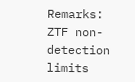Remarks: ZTF non-detection limits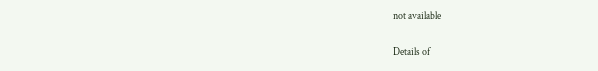not available

Details of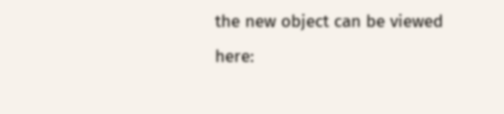the new object can be viewed here: